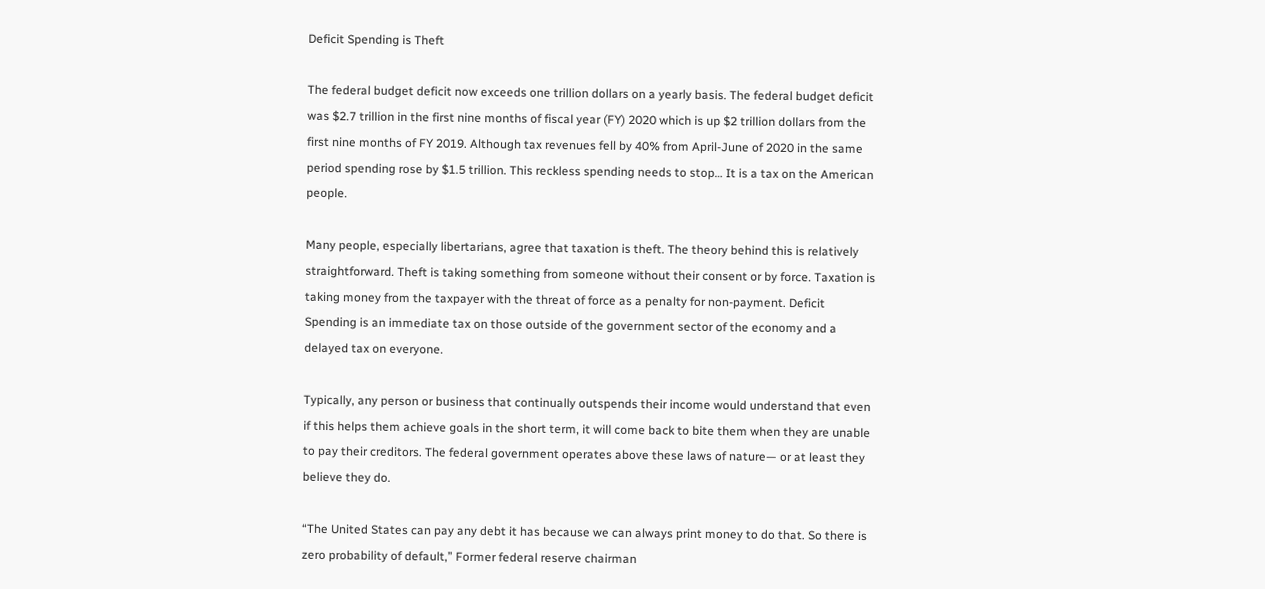Deficit Spending is Theft

The federal budget deficit now exceeds one trillion dollars on a yearly basis. The federal budget deficit was $2.7 trillion in the first nine months of fiscal year (FY) 2020 which is up $2 trillion dollars from the first nine months of FY 2019. Although tax revenues fell by 40% from April-June of 2020 in the same period spending rose by $1.5 trillion. This reckless spending needs to stop… It is a tax on the American people.

Many people, especially libertarians, agree that taxation is theft. The theory behind this is relatively straightforward. Theft is taking something from someone without their consent or by force. Taxation is taking money from the taxpayer with the threat of force as a penalty for non-payment. Deficit Spending is an immediate tax on those outside of the government sector of the economy and a delayed tax on everyone.

Typically, any person or business that continually outspends their income would understand that even if this helps them achieve goals in the short term, it will come back to bite them when they are unable to pay their creditors. The federal government operates above these laws of nature— or at least they believe they do.

“The United States can pay any debt it has because we can always print money to do that. So there is zero probability of default,” Former federal reserve chairman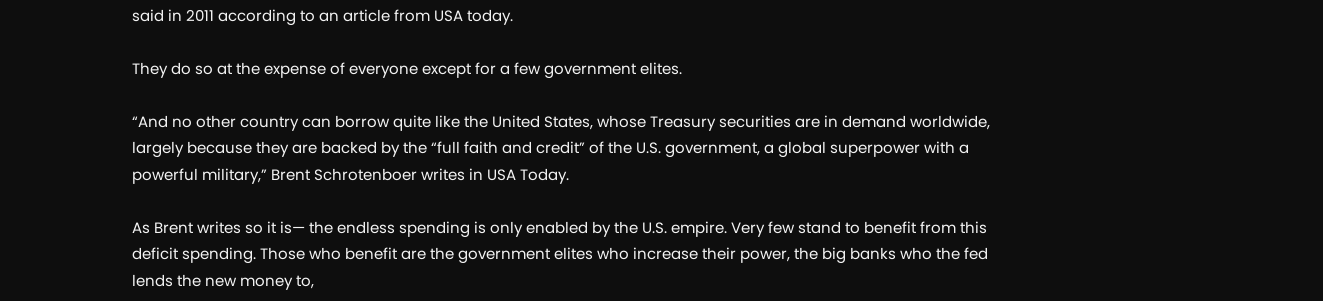said in 2011 according to an article from USA today.

They do so at the expense of everyone except for a few government elites.

“And no other country can borrow quite like the United States, whose Treasury securities are in demand worldwide, largely because they are backed by the “full faith and credit” of the U.S. government, a global superpower with a powerful military,” Brent Schrotenboer writes in USA Today.

As Brent writes so it is— the endless spending is only enabled by the U.S. empire. Very few stand to benefit from this deficit spending. Those who benefit are the government elites who increase their power, the big banks who the fed lends the new money to,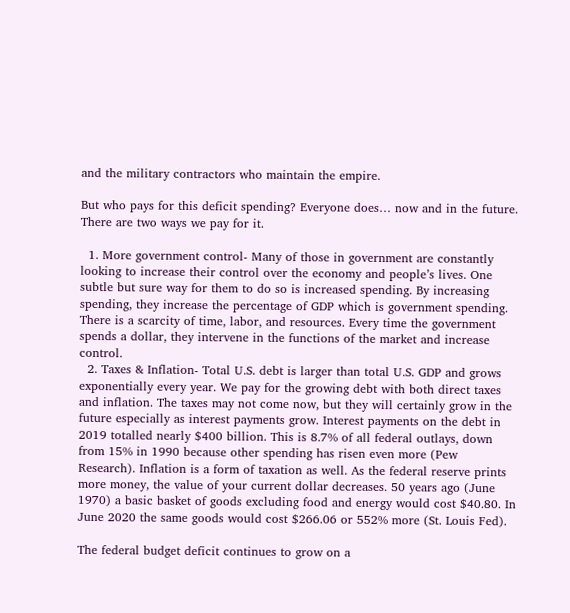and the military contractors who maintain the empire.

But who pays for this deficit spending? Everyone does… now and in the future. There are two ways we pay for it.

  1. More government control- Many of those in government are constantly looking to increase their control over the economy and people’s lives. One subtle but sure way for them to do so is increased spending. By increasing spending, they increase the percentage of GDP which is government spending. There is a scarcity of time, labor, and resources. Every time the government spends a dollar, they intervene in the functions of the market and increase control.
  2. Taxes & Inflation- Total U.S. debt is larger than total U.S. GDP and grows exponentially every year. We pay for the growing debt with both direct taxes and inflation. The taxes may not come now, but they will certainly grow in the future especially as interest payments grow. Interest payments on the debt in 2019 totalled nearly $400 billion. This is 8.7% of all federal outlays, down from 15% in 1990 because other spending has risen even more (Pew Research). Inflation is a form of taxation as well. As the federal reserve prints more money, the value of your current dollar decreases. 50 years ago (June 1970) a basic basket of goods excluding food and energy would cost $40.80. In June 2020 the same goods would cost $266.06 or 552% more (St. Louis Fed).

The federal budget deficit continues to grow on a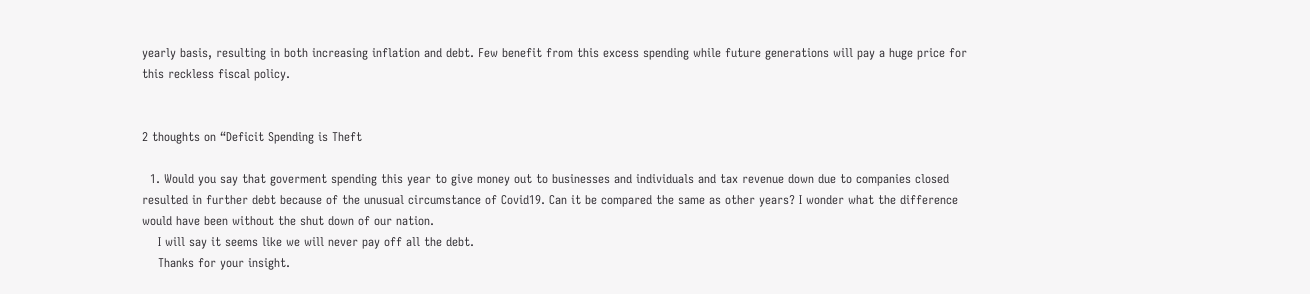yearly basis, resulting in both increasing inflation and debt. Few benefit from this excess spending while future generations will pay a huge price for this reckless fiscal policy.


2 thoughts on “Deficit Spending is Theft

  1. Would you say that goverment spending this year to give money out to businesses and individuals and tax revenue down due to companies closed resulted in further debt because of the unusual circumstance of Covid19. Can it be compared the same as other years? I wonder what the difference would have been without the shut down of our nation.
    I will say it seems like we will never pay off all the debt.
    Thanks for your insight.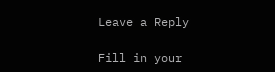Leave a Reply

Fill in your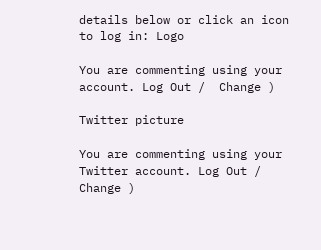details below or click an icon to log in: Logo

You are commenting using your account. Log Out /  Change )

Twitter picture

You are commenting using your Twitter account. Log Out /  Change )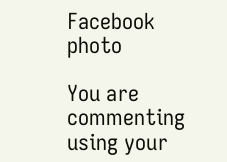Facebook photo

You are commenting using your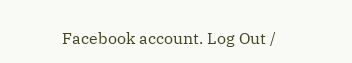Facebook account. Log Out /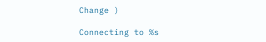Change )

Connecting to %s